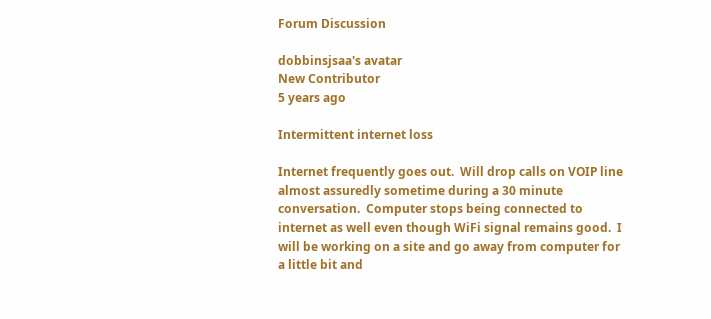Forum Discussion

dobbinsjsaa's avatar
New Contributor
5 years ago

Intermittent internet loss

Internet frequently goes out.  Will drop calls on VOIP line almost assuredly sometime during a 30 minute conversation.  Computer stops being connected to internet as well even though WiFi signal remains good.  I will be working on a site and go away from computer for a little bit and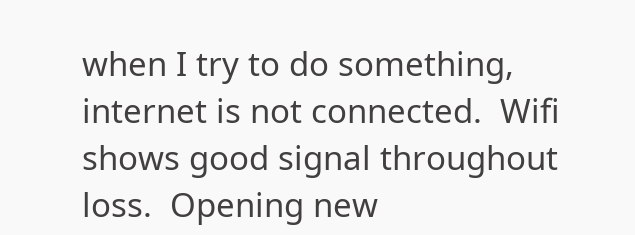when I try to do something, internet is not connected.  Wifi shows good signal throughout loss.  Opening new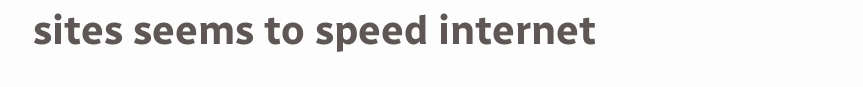sites seems to speed internet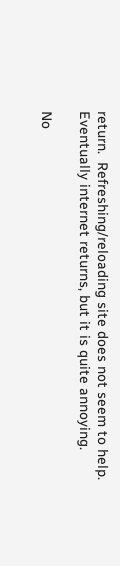return.  Refreshing/reloading site does not seem to help.  Eventually internet returns, but it is quite annoying.

No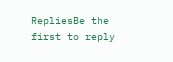RepliesBe the first to reply